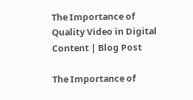The Importance of Quality Video in Digital Content | Blog Post

The Importance of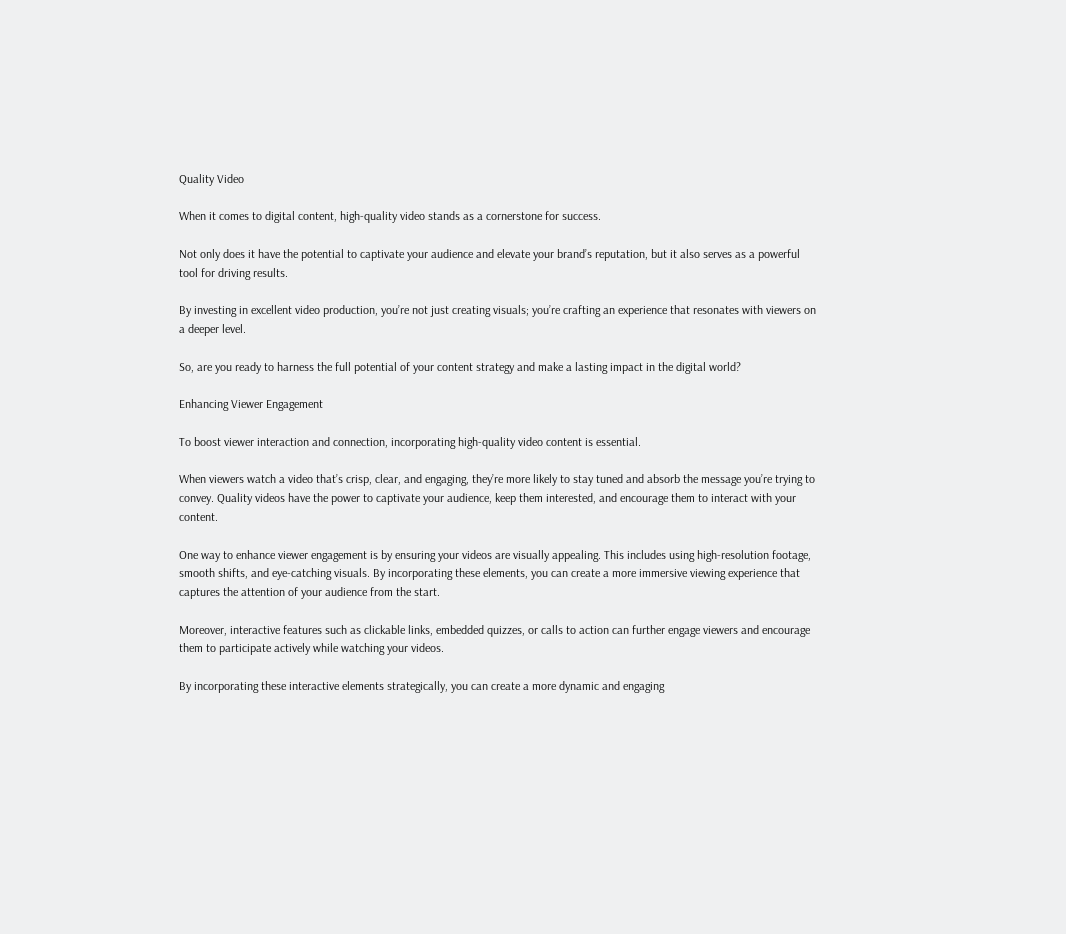Quality Video

When it comes to digital content, high-quality video stands as a cornerstone for success.

Not only does it have the potential to captivate your audience and elevate your brand’s reputation, but it also serves as a powerful tool for driving results.

By investing in excellent video production, you’re not just creating visuals; you’re crafting an experience that resonates with viewers on a deeper level.

So, are you ready to harness the full potential of your content strategy and make a lasting impact in the digital world?

Enhancing Viewer Engagement

To boost viewer interaction and connection, incorporating high-quality video content is essential.

When viewers watch a video that’s crisp, clear, and engaging, they’re more likely to stay tuned and absorb the message you’re trying to convey. Quality videos have the power to captivate your audience, keep them interested, and encourage them to interact with your content.

One way to enhance viewer engagement is by ensuring your videos are visually appealing. This includes using high-resolution footage, smooth shifts, and eye-catching visuals. By incorporating these elements, you can create a more immersive viewing experience that captures the attention of your audience from the start.

Moreover, interactive features such as clickable links, embedded quizzes, or calls to action can further engage viewers and encourage them to participate actively while watching your videos.

By incorporating these interactive elements strategically, you can create a more dynamic and engaging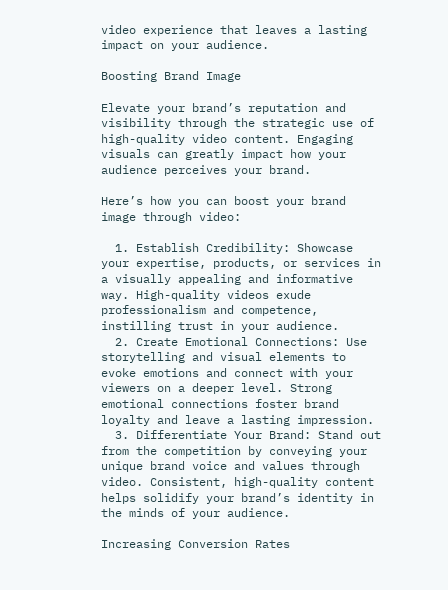video experience that leaves a lasting impact on your audience.

Boosting Brand Image

Elevate your brand’s reputation and visibility through the strategic use of high-quality video content. Engaging visuals can greatly impact how your audience perceives your brand.

Here’s how you can boost your brand image through video:

  1. Establish Credibility: Showcase your expertise, products, or services in a visually appealing and informative way. High-quality videos exude professionalism and competence, instilling trust in your audience.
  2. Create Emotional Connections: Use storytelling and visual elements to evoke emotions and connect with your viewers on a deeper level. Strong emotional connections foster brand loyalty and leave a lasting impression.
  3. Differentiate Your Brand: Stand out from the competition by conveying your unique brand voice and values through video. Consistent, high-quality content helps solidify your brand’s identity in the minds of your audience.

Increasing Conversion Rates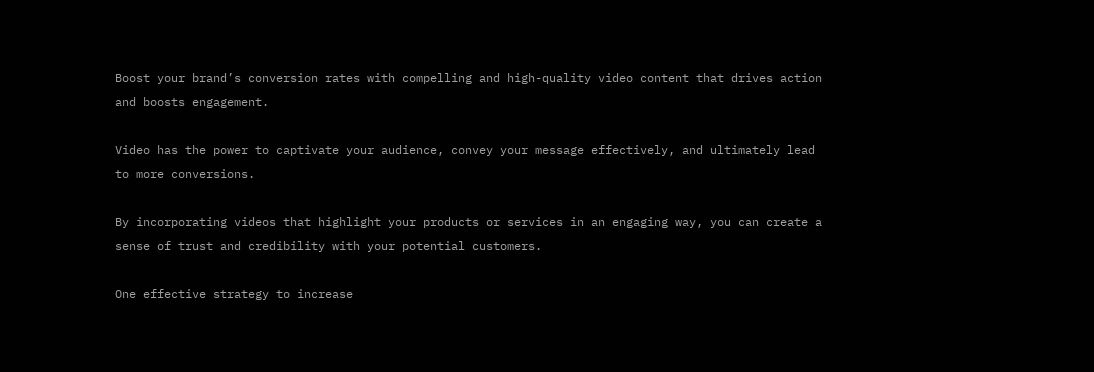Boost your brand’s conversion rates with compelling and high-quality video content that drives action and boosts engagement.

Video has the power to captivate your audience, convey your message effectively, and ultimately lead to more conversions.

By incorporating videos that highlight your products or services in an engaging way, you can create a sense of trust and credibility with your potential customers.

One effective strategy to increase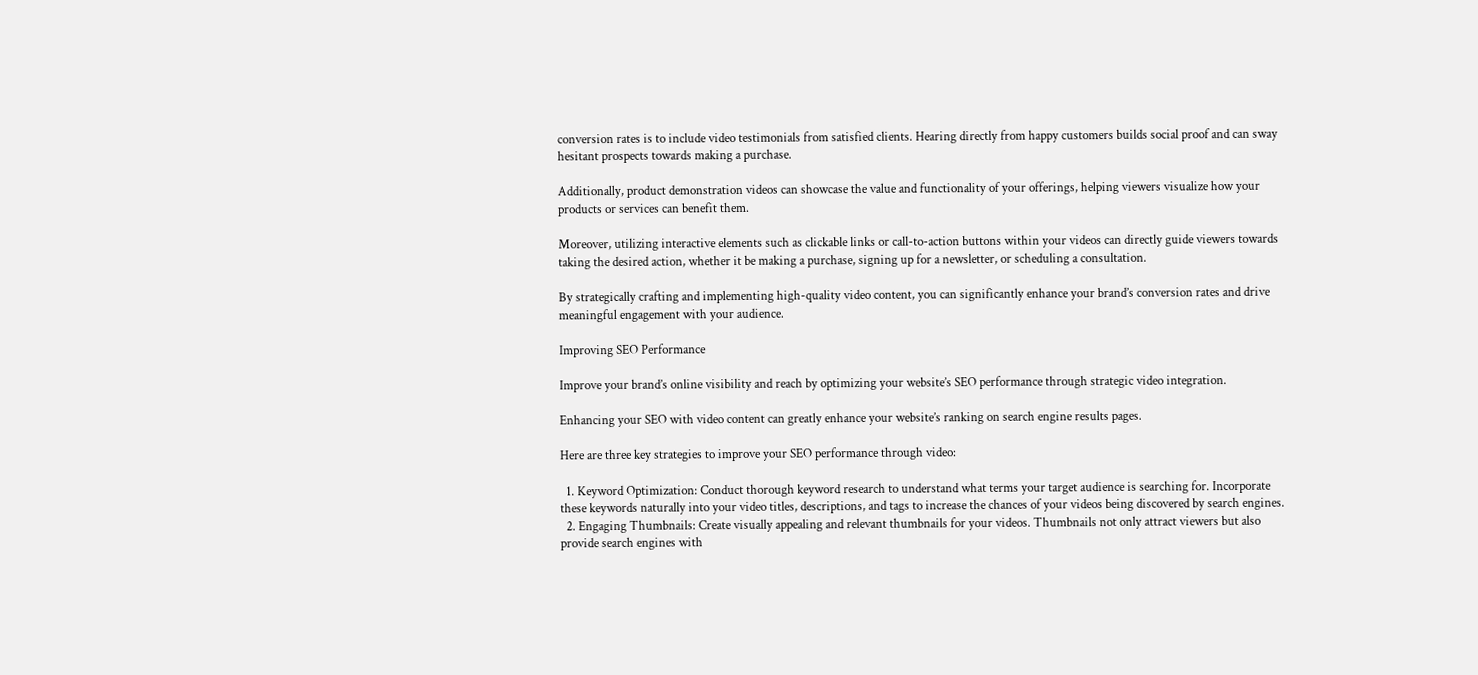conversion rates is to include video testimonials from satisfied clients. Hearing directly from happy customers builds social proof and can sway hesitant prospects towards making a purchase.

Additionally, product demonstration videos can showcase the value and functionality of your offerings, helping viewers visualize how your products or services can benefit them.

Moreover, utilizing interactive elements such as clickable links or call-to-action buttons within your videos can directly guide viewers towards taking the desired action, whether it be making a purchase, signing up for a newsletter, or scheduling a consultation.

By strategically crafting and implementing high-quality video content, you can significantly enhance your brand’s conversion rates and drive meaningful engagement with your audience.

Improving SEO Performance

Improve your brand’s online visibility and reach by optimizing your website’s SEO performance through strategic video integration.

Enhancing your SEO with video content can greatly enhance your website’s ranking on search engine results pages.

Here are three key strategies to improve your SEO performance through video:

  1. Keyword Optimization: Conduct thorough keyword research to understand what terms your target audience is searching for. Incorporate these keywords naturally into your video titles, descriptions, and tags to increase the chances of your videos being discovered by search engines.
  2. Engaging Thumbnails: Create visually appealing and relevant thumbnails for your videos. Thumbnails not only attract viewers but also provide search engines with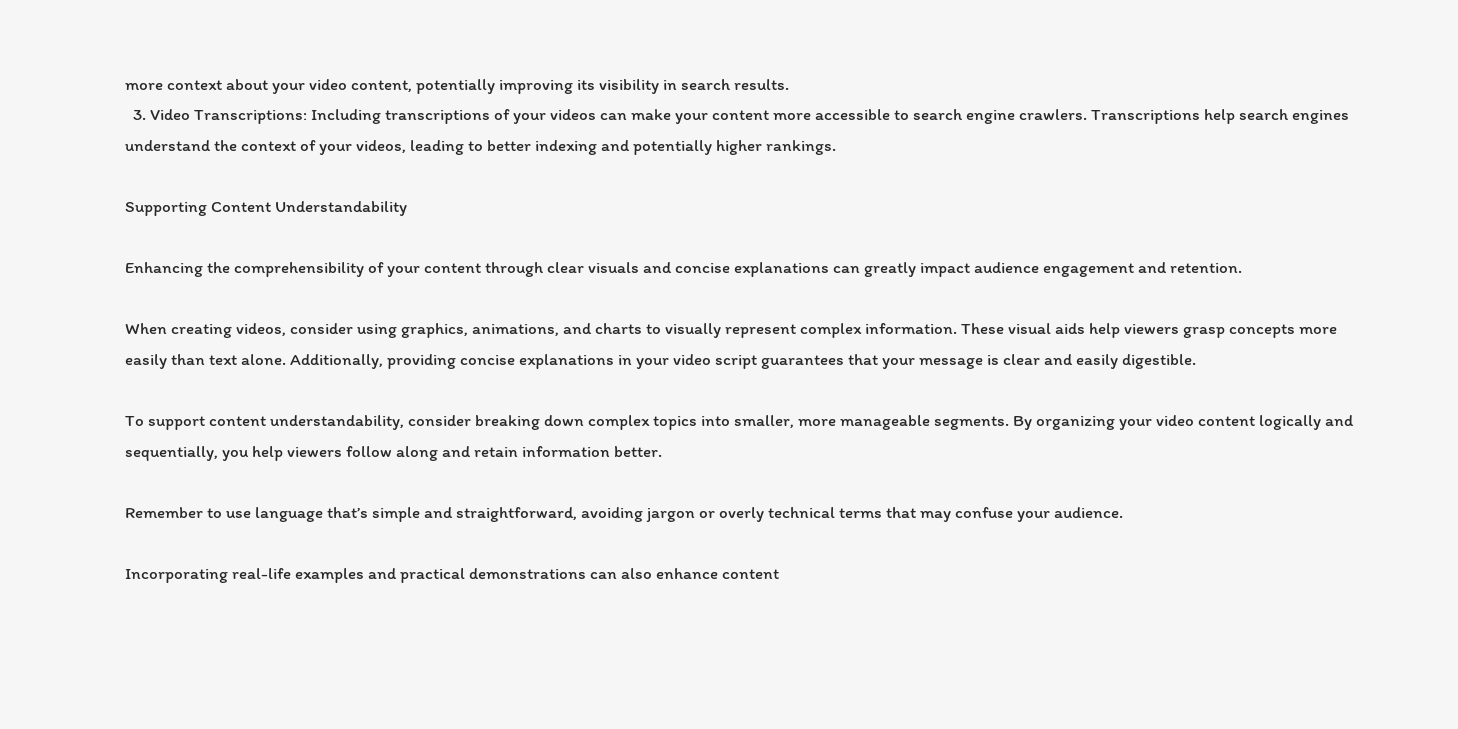more context about your video content, potentially improving its visibility in search results.
  3. Video Transcriptions: Including transcriptions of your videos can make your content more accessible to search engine crawlers. Transcriptions help search engines understand the context of your videos, leading to better indexing and potentially higher rankings.

Supporting Content Understandability

Enhancing the comprehensibility of your content through clear visuals and concise explanations can greatly impact audience engagement and retention.

When creating videos, consider using graphics, animations, and charts to visually represent complex information. These visual aids help viewers grasp concepts more easily than text alone. Additionally, providing concise explanations in your video script guarantees that your message is clear and easily digestible.

To support content understandability, consider breaking down complex topics into smaller, more manageable segments. By organizing your video content logically and sequentially, you help viewers follow along and retain information better.

Remember to use language that’s simple and straightforward, avoiding jargon or overly technical terms that may confuse your audience.

Incorporating real-life examples and practical demonstrations can also enhance content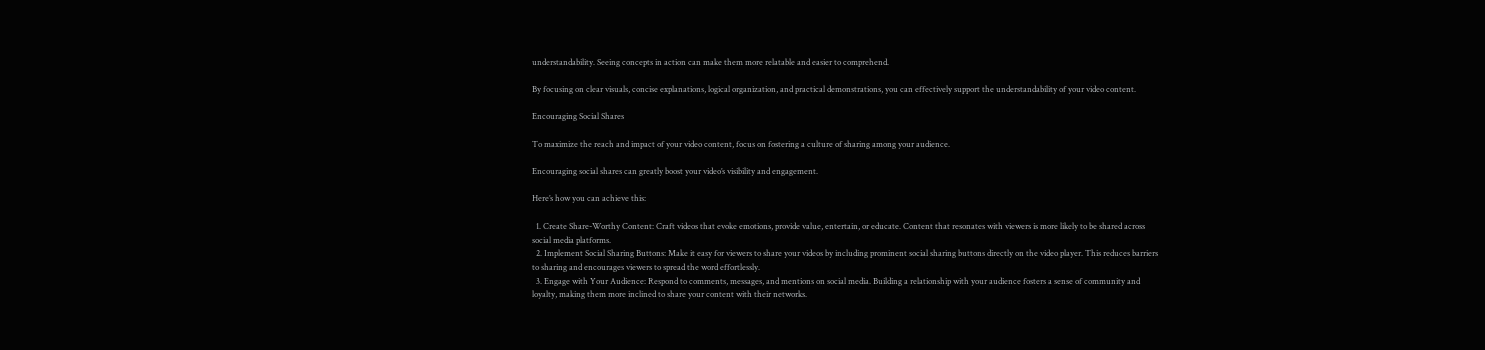understandability. Seeing concepts in action can make them more relatable and easier to comprehend.

By focusing on clear visuals, concise explanations, logical organization, and practical demonstrations, you can effectively support the understandability of your video content.

Encouraging Social Shares

To maximize the reach and impact of your video content, focus on fostering a culture of sharing among your audience.

Encouraging social shares can greatly boost your video’s visibility and engagement.

Here’s how you can achieve this:

  1. Create Share-Worthy Content: Craft videos that evoke emotions, provide value, entertain, or educate. Content that resonates with viewers is more likely to be shared across social media platforms.
  2. Implement Social Sharing Buttons: Make it easy for viewers to share your videos by including prominent social sharing buttons directly on the video player. This reduces barriers to sharing and encourages viewers to spread the word effortlessly.
  3. Engage with Your Audience: Respond to comments, messages, and mentions on social media. Building a relationship with your audience fosters a sense of community and loyalty, making them more inclined to share your content with their networks.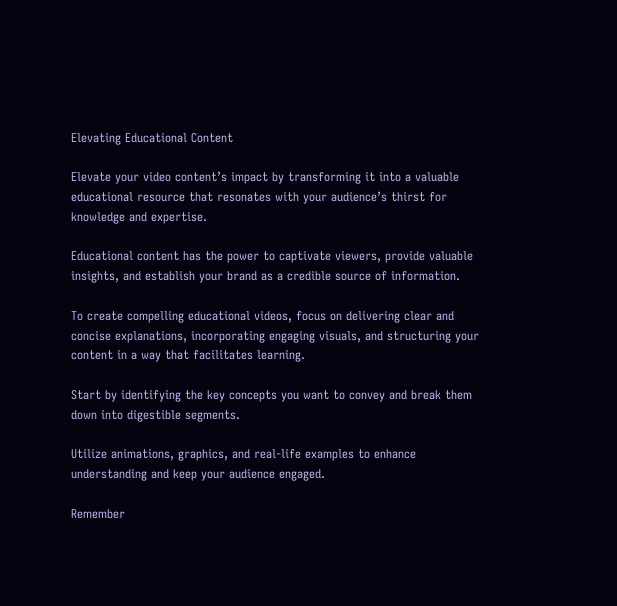Elevating Educational Content

Elevate your video content’s impact by transforming it into a valuable educational resource that resonates with your audience’s thirst for knowledge and expertise.

Educational content has the power to captivate viewers, provide valuable insights, and establish your brand as a credible source of information.

To create compelling educational videos, focus on delivering clear and concise explanations, incorporating engaging visuals, and structuring your content in a way that facilitates learning.

Start by identifying the key concepts you want to convey and break them down into digestible segments.

Utilize animations, graphics, and real-life examples to enhance understanding and keep your audience engaged.

Remember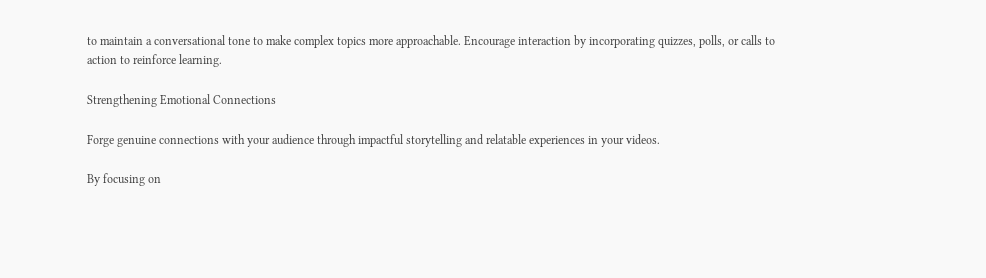to maintain a conversational tone to make complex topics more approachable. Encourage interaction by incorporating quizzes, polls, or calls to action to reinforce learning.

Strengthening Emotional Connections

Forge genuine connections with your audience through impactful storytelling and relatable experiences in your videos.

By focusing on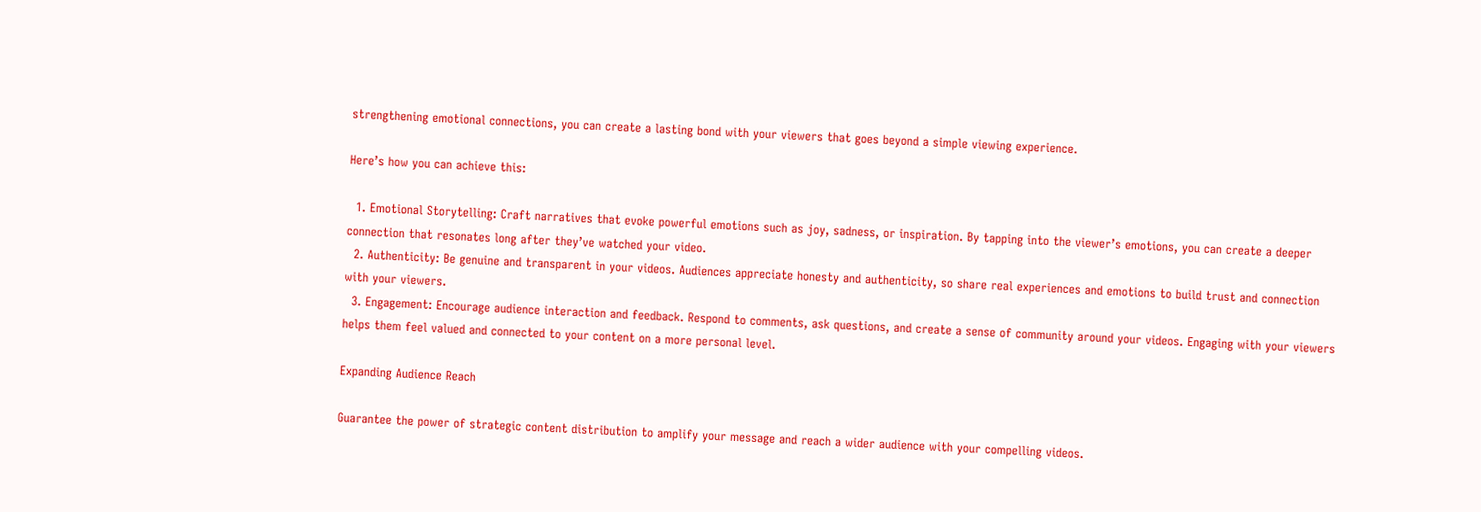strengthening emotional connections, you can create a lasting bond with your viewers that goes beyond a simple viewing experience.

Here’s how you can achieve this:

  1. Emotional Storytelling: Craft narratives that evoke powerful emotions such as joy, sadness, or inspiration. By tapping into the viewer’s emotions, you can create a deeper connection that resonates long after they’ve watched your video.
  2. Authenticity: Be genuine and transparent in your videos. Audiences appreciate honesty and authenticity, so share real experiences and emotions to build trust and connection with your viewers.
  3. Engagement: Encourage audience interaction and feedback. Respond to comments, ask questions, and create a sense of community around your videos. Engaging with your viewers helps them feel valued and connected to your content on a more personal level.

Expanding Audience Reach

Guarantee the power of strategic content distribution to amplify your message and reach a wider audience with your compelling videos.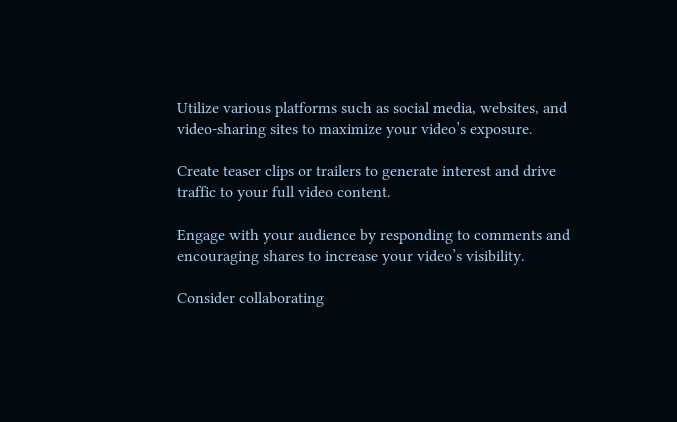Utilize various platforms such as social media, websites, and video-sharing sites to maximize your video’s exposure.

Create teaser clips or trailers to generate interest and drive traffic to your full video content.

Engage with your audience by responding to comments and encouraging shares to increase your video’s visibility.

Consider collaborating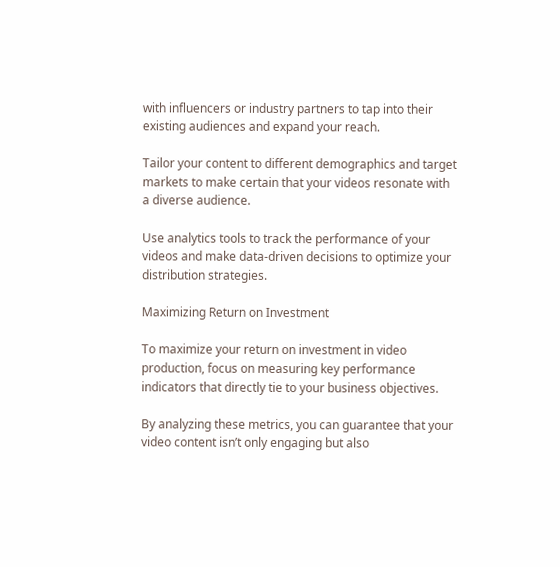with influencers or industry partners to tap into their existing audiences and expand your reach.

Tailor your content to different demographics and target markets to make certain that your videos resonate with a diverse audience.

Use analytics tools to track the performance of your videos and make data-driven decisions to optimize your distribution strategies.

Maximizing Return on Investment

To maximize your return on investment in video production, focus on measuring key performance indicators that directly tie to your business objectives.

By analyzing these metrics, you can guarantee that your video content isn’t only engaging but also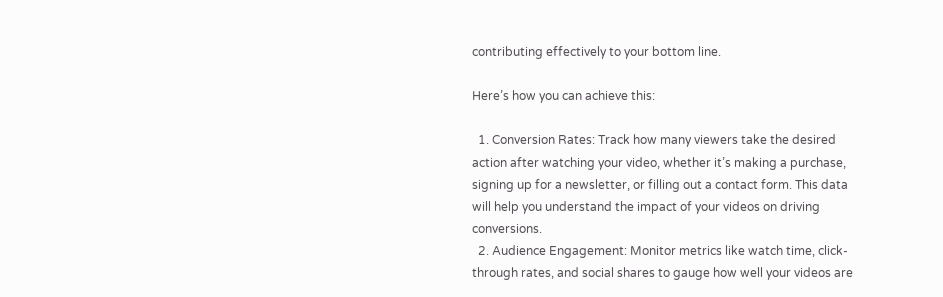contributing effectively to your bottom line.

Here’s how you can achieve this:

  1. Conversion Rates: Track how many viewers take the desired action after watching your video, whether it’s making a purchase, signing up for a newsletter, or filling out a contact form. This data will help you understand the impact of your videos on driving conversions.
  2. Audience Engagement: Monitor metrics like watch time, click-through rates, and social shares to gauge how well your videos are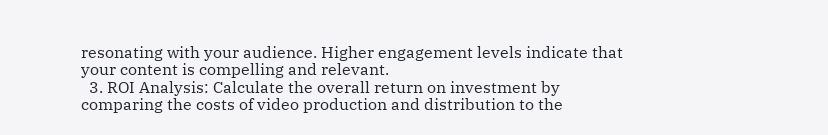resonating with your audience. Higher engagement levels indicate that your content is compelling and relevant.
  3. ROI Analysis: Calculate the overall return on investment by comparing the costs of video production and distribution to the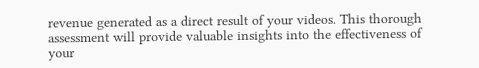revenue generated as a direct result of your videos. This thorough assessment will provide valuable insights into the effectiveness of your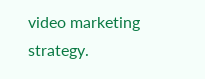video marketing strategy.